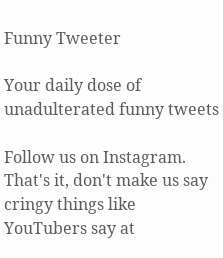Funny Tweeter

Your daily dose of unadulterated funny tweets

Follow us on Instagram. That's it, don't make us say cringy things like YouTubers say at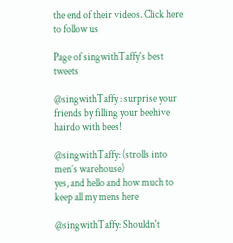the end of their videos. Click here to follow us

Page of singwithTaffy's best tweets

@singwithTaffy : surprise your friends by filling your beehive hairdo with bees!

@singwithTaffy: (strolls into men’s warehouse)
yes, and hello and how much to
keep all my mens here

@singwithTaffy: Shouldn't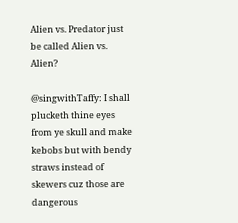Alien vs. Predator just be called Alien vs. Alien?

@singwithTaffy: I shall plucketh thine eyes from ye skull and make kebobs but with bendy straws instead of skewers cuz those are dangerous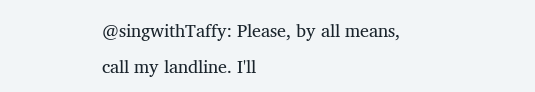@singwithTaffy: Please, by all means, call my landline. I'll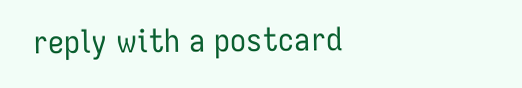reply with a postcard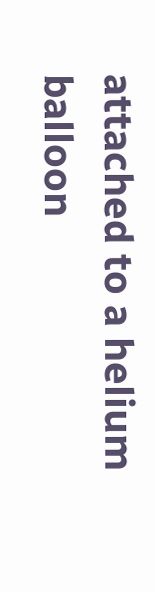attached to a helium balloon